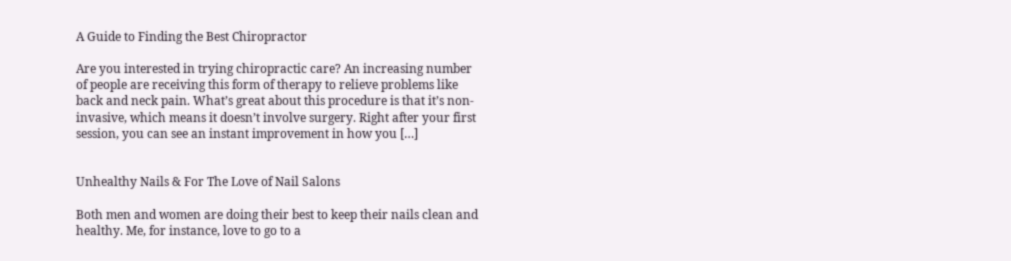A Guide to Finding the Best Chiropractor

Are you interested in trying chiropractic care? An increasing number of people are receiving this form of therapy to relieve problems like back and neck pain. What’s great about this procedure is that it’s non-invasive, which means it doesn’t involve surgery. Right after your first session, you can see an instant improvement in how you […]


Unhealthy Nails & For The Love of Nail Salons

Both men and women are doing their best to keep their nails clean and healthy. Me, for instance, love to go to a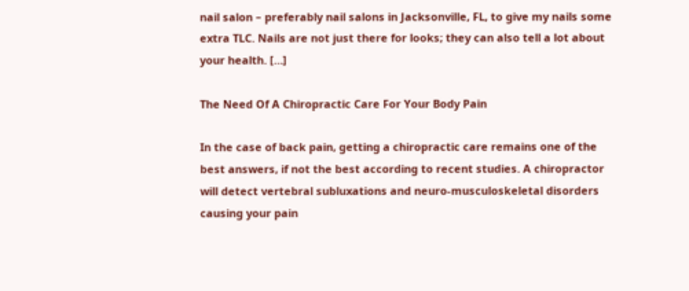nail salon – preferably nail salons in Jacksonville, FL, to give my nails some extra TLC. Nails are not just there for looks; they can also tell a lot about your health. […]

The Need Of A Chiropractic Care For Your Body Pain

In the case of back pain, getting a chiropractic care remains one of the best answers, if not the best according to recent studies. A chiropractor will detect vertebral subluxations and neuro-musculoskeletal disorders causing your pain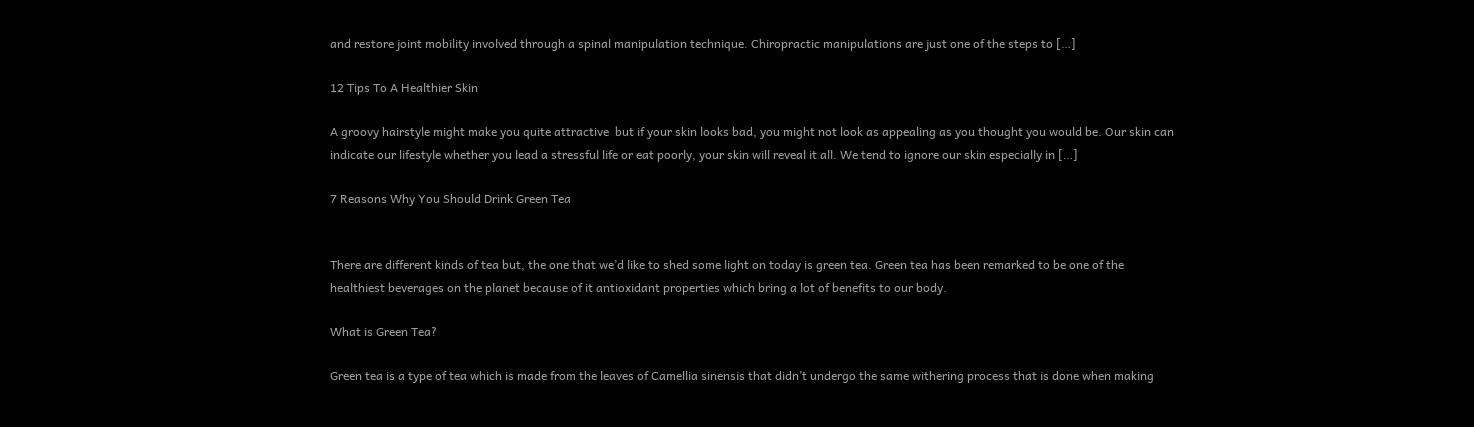and restore joint mobility involved through a spinal manipulation technique. Chiropractic manipulations are just one of the steps to […]

12 Tips To A Healthier Skin

A groovy hairstyle might make you quite attractive  but if your skin looks bad, you might not look as appealing as you thought you would be. Our skin can indicate our lifestyle whether you lead a stressful life or eat poorly, your skin will reveal it all. We tend to ignore our skin especially in […]

7 Reasons Why You Should Drink Green Tea


There are different kinds of tea but, the one that we’d like to shed some light on today is green tea. Green tea has been remarked to be one of the healthiest beverages on the planet because of it antioxidant properties which bring a lot of benefits to our body.

What is Green Tea?

Green tea is a type of tea which is made from the leaves of Camellia sinensis that didn’t undergo the same withering process that is done when making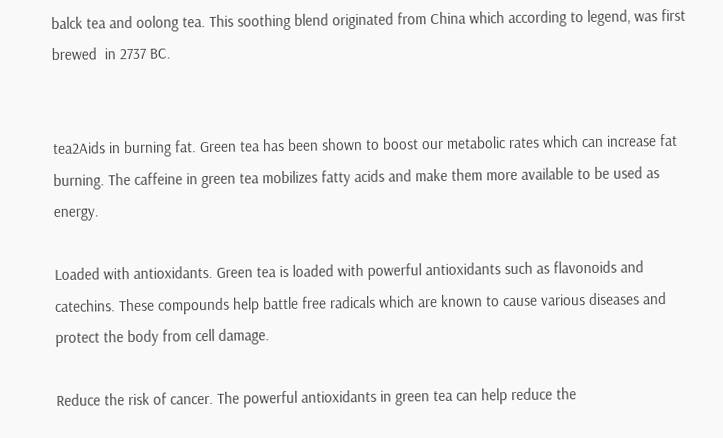balck tea and oolong tea. This soothing blend originated from China which according to legend, was first brewed  in 2737 BC.


tea2Aids in burning fat. Green tea has been shown to boost our metabolic rates which can increase fat burning. The caffeine in green tea mobilizes fatty acids and make them more available to be used as energy.

Loaded with antioxidants. Green tea is loaded with powerful antioxidants such as flavonoids and catechins. These compounds help battle free radicals which are known to cause various diseases and protect the body from cell damage.

Reduce the risk of cancer. The powerful antioxidants in green tea can help reduce the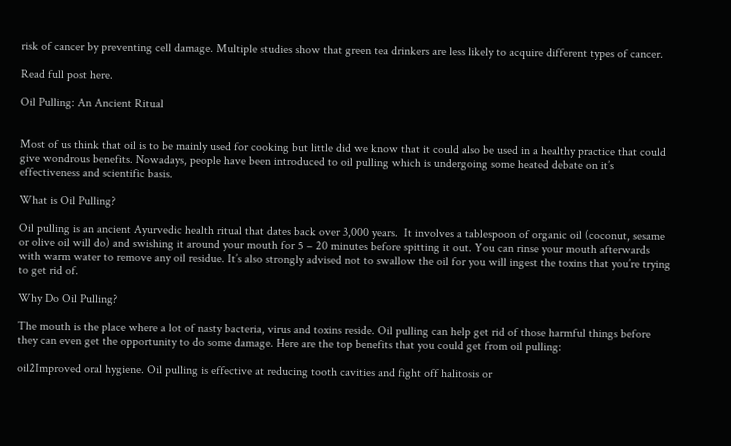risk of cancer by preventing cell damage. Multiple studies show that green tea drinkers are less likely to acquire different types of cancer.

Read full post here.

Oil Pulling: An Ancient Ritual


Most of us think that oil is to be mainly used for cooking but little did we know that it could also be used in a healthy practice that could give wondrous benefits. Nowadays, people have been introduced to oil pulling which is undergoing some heated debate on it’s effectiveness and scientific basis.

What is Oil Pulling?

Oil pulling is an ancient Ayurvedic health ritual that dates back over 3,000 years.  It involves a tablespoon of organic oil (coconut, sesame or olive oil will do) and swishing it around your mouth for 5 – 20 minutes before spitting it out. You can rinse your mouth afterwards with warm water to remove any oil residue. It’s also strongly advised not to swallow the oil for you will ingest the toxins that you’re trying to get rid of.

Why Do Oil Pulling?

The mouth is the place where a lot of nasty bacteria, virus and toxins reside. Oil pulling can help get rid of those harmful things before they can even get the opportunity to do some damage. Here are the top benefits that you could get from oil pulling:

oil2Improved oral hygiene. Oil pulling is effective at reducing tooth cavities and fight off halitosis or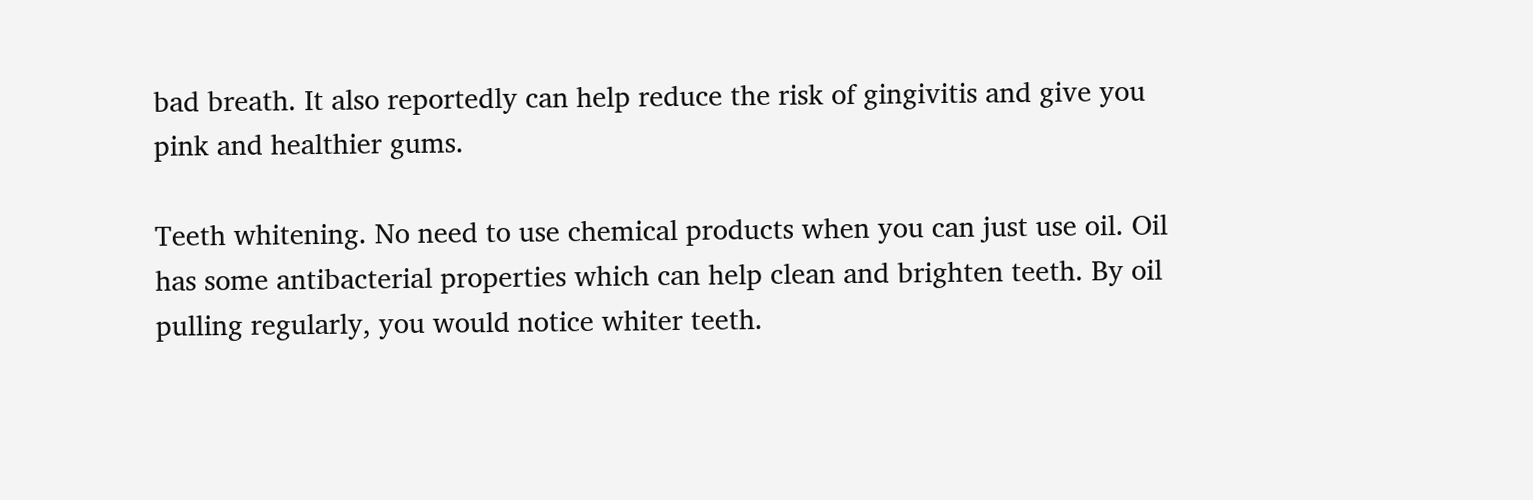bad breath. It also reportedly can help reduce the risk of gingivitis and give you pink and healthier gums.

Teeth whitening. No need to use chemical products when you can just use oil. Oil has some antibacterial properties which can help clean and brighten teeth. By oil pulling regularly, you would notice whiter teeth.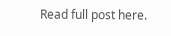Read full post here.